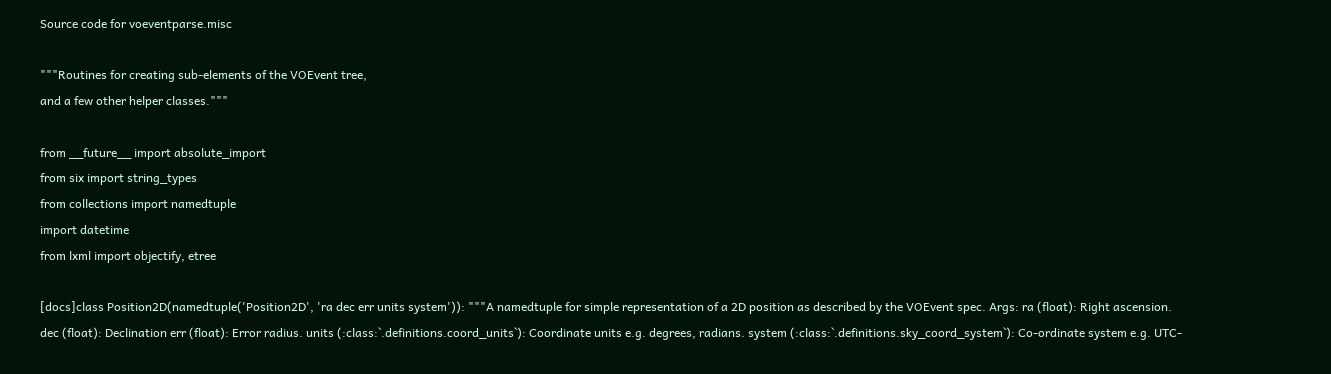Source code for voeventparse.misc

"""Routines for creating sub-elements of the VOEvent tree,
and a few other helper classes."""

from __future__ import absolute_import
from six import string_types
from collections import namedtuple
import datetime
from lxml import objectify, etree

[docs]class Position2D(namedtuple('Position2D', 'ra dec err units system')): """A namedtuple for simple representation of a 2D position as described by the VOEvent spec. Args: ra (float): Right ascension. dec (float): Declination err (float): Error radius. units (:class:`.definitions.coord_units`): Coordinate units e.g. degrees, radians. system (:class:`.definitions.sky_coord_system`): Co-ordinate system e.g. UTC-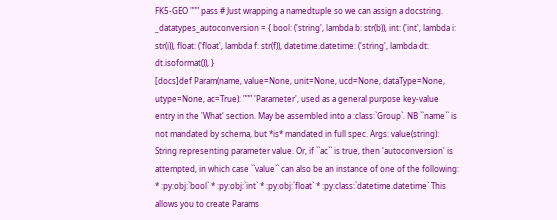FK5-GEO """ pass # Just wrapping a namedtuple so we can assign a docstring.
_datatypes_autoconversion = { bool: ('string', lambda b: str(b)), int: ('int', lambda i: str(i)), float: ('float', lambda f: str(f)), datetime.datetime: ('string', lambda dt: dt.isoformat()), }
[docs]def Param(name, value=None, unit=None, ucd=None, dataType=None, utype=None, ac=True): """ 'Parameter', used as a general purpose key-value entry in the 'What' section. May be assembled into a :class:`Group`. NB ``name`` is not mandated by schema, but *is* mandated in full spec. Args: value(string): String representing parameter value. Or, if ``ac`` is true, then 'autoconversion' is attempted, in which case ``value`` can also be an instance of one of the following: * :py:obj:`bool` * :py:obj:`int` * :py:obj:`float` * :py:class:`datetime.datetime` This allows you to create Params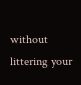without littering your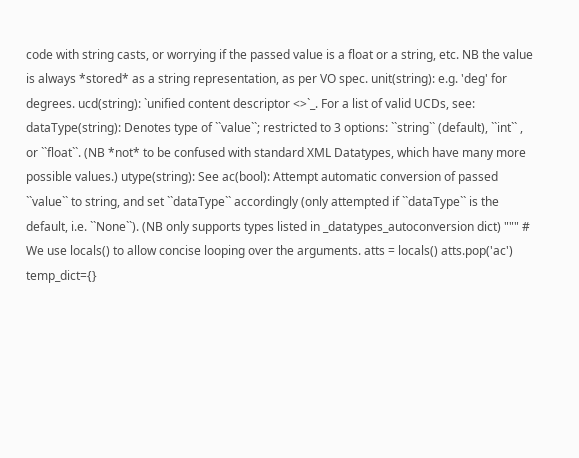code with string casts, or worrying if the passed value is a float or a string, etc. NB the value is always *stored* as a string representation, as per VO spec. unit(string): e.g. 'deg' for degrees. ucd(string): `unified content descriptor <>`_. For a list of valid UCDs, see: dataType(string): Denotes type of ``value``; restricted to 3 options: ``string`` (default), ``int`` , or ``float``. (NB *not* to be confused with standard XML Datatypes, which have many more possible values.) utype(string): See ac(bool): Attempt automatic conversion of passed ``value`` to string, and set ``dataType`` accordingly (only attempted if ``dataType`` is the default, i.e. ``None``). (NB only supports types listed in _datatypes_autoconversion dict) """ # We use locals() to allow concise looping over the arguments. atts = locals() atts.pop('ac') temp_dict={}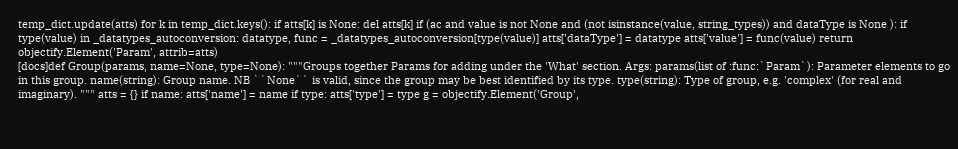temp_dict.update(atts) for k in temp_dict.keys(): if atts[k] is None: del atts[k] if (ac and value is not None and (not isinstance(value, string_types)) and dataType is None ): if type(value) in _datatypes_autoconversion: datatype, func = _datatypes_autoconversion[type(value)] atts['dataType'] = datatype atts['value'] = func(value) return objectify.Element('Param', attrib=atts)
[docs]def Group(params, name=None, type=None): """Groups together Params for adding under the 'What' section. Args: params(list of :func:`Param`): Parameter elements to go in this group. name(string): Group name. NB ``None`` is valid, since the group may be best identified by its type. type(string): Type of group, e.g. 'complex' (for real and imaginary). """ atts = {} if name: atts['name'] = name if type: atts['type'] = type g = objectify.Element('Group',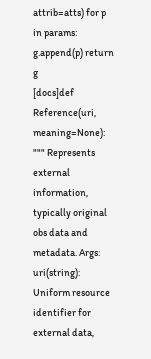attrib=atts) for p in params: g.append(p) return g
[docs]def Reference(uri, meaning=None): """ Represents external information, typically original obs data and metadata. Args: uri(string): Uniform resource identifier for external data,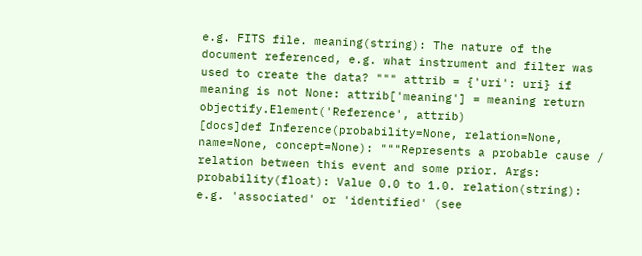e.g. FITS file. meaning(string): The nature of the document referenced, e.g. what instrument and filter was used to create the data? """ attrib = {'uri': uri} if meaning is not None: attrib['meaning'] = meaning return objectify.Element('Reference', attrib)
[docs]def Inference(probability=None, relation=None, name=None, concept=None): """Represents a probable cause / relation between this event and some prior. Args: probability(float): Value 0.0 to 1.0. relation(string): e.g. 'associated' or 'identified' (see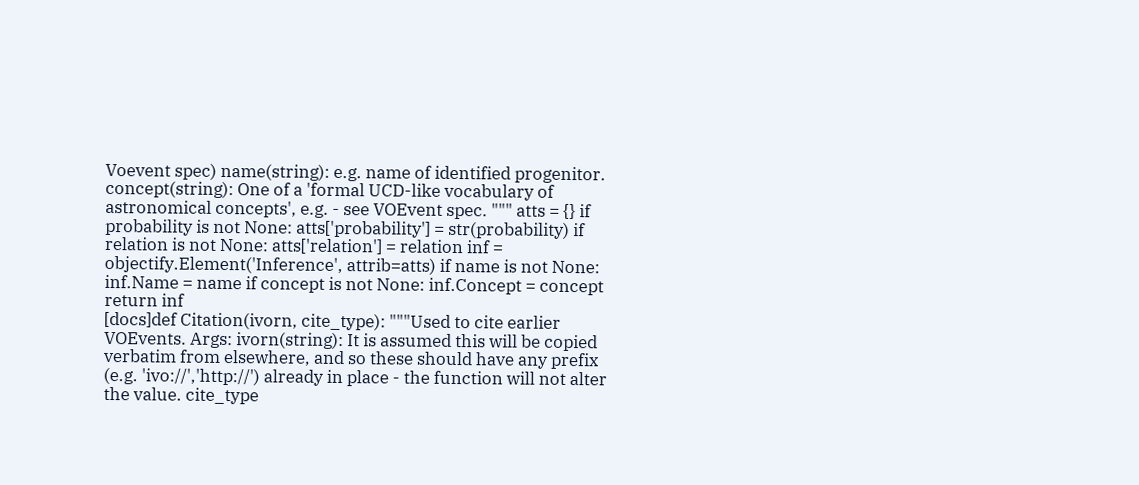Voevent spec) name(string): e.g. name of identified progenitor. concept(string): One of a 'formal UCD-like vocabulary of astronomical concepts', e.g. - see VOEvent spec. """ atts = {} if probability is not None: atts['probability'] = str(probability) if relation is not None: atts['relation'] = relation inf = objectify.Element('Inference', attrib=atts) if name is not None: inf.Name = name if concept is not None: inf.Concept = concept return inf
[docs]def Citation(ivorn, cite_type): """Used to cite earlier VOEvents. Args: ivorn(string): It is assumed this will be copied verbatim from elsewhere, and so these should have any prefix (e.g. 'ivo://','http://') already in place - the function will not alter the value. cite_type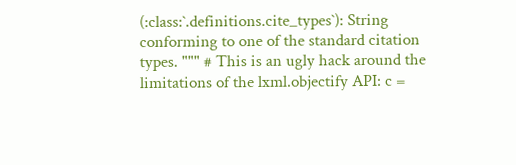(:class:`.definitions.cite_types`): String conforming to one of the standard citation types. """ # This is an ugly hack around the limitations of the lxml.objectify API: c =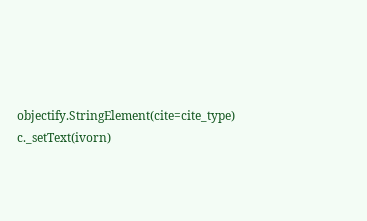objectify.StringElement(cite=cite_type) c._setText(ivorn)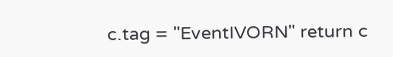c.tag = "EventIVORN" return c